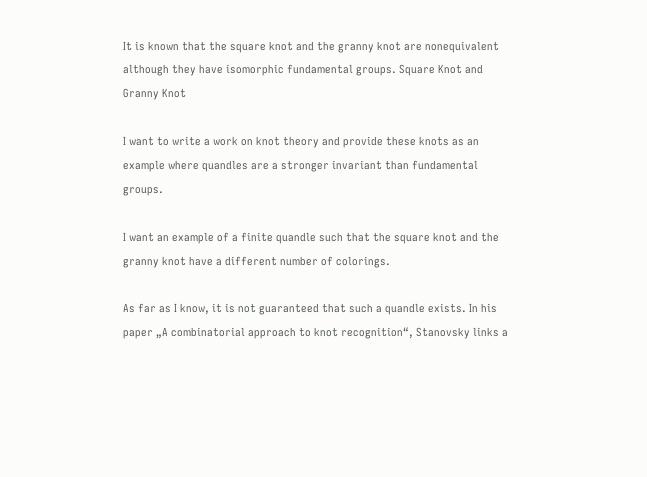It is known that the square knot and the granny knot are nonequivalent although they have isomorphic fundamental groups. Square Knot and Granny Knot

I want to write a work on knot theory and provide these knots as an example where quandles are a stronger invariant than fundamental groups.

I want an example of a finite quandle such that the square knot and the granny knot have a different number of colorings.

As far as I know, it is not guaranteed that such a quandle exists. In his paper „A combinatorial approach to knot recognition“, Stanovsky links a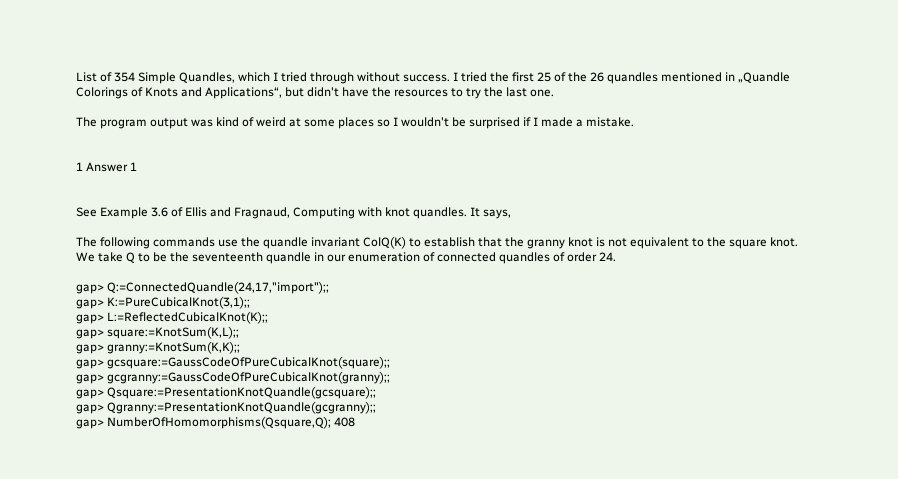List of 354 Simple Quandles, which I tried through without success. I tried the first 25 of the 26 quandles mentioned in „Quandle Colorings of Knots and Applications“, but didn't have the resources to try the last one.

The program output was kind of weird at some places so I wouldn't be surprised if I made a mistake.


1 Answer 1


See Example 3.6 of Ellis and Fragnaud, Computing with knot quandles. It says,

The following commands use the quandle invariant ColQ(K) to establish that the granny knot is not equivalent to the square knot. We take Q to be the seventeenth quandle in our enumeration of connected quandles of order 24.

gap> Q:=ConnectedQuandle(24,17,"import");;
gap> K:=PureCubicalKnot(3,1);;
gap> L:=ReflectedCubicalKnot(K);;
gap> square:=KnotSum(K,L);;
gap> granny:=KnotSum(K,K);;
gap> gcsquare:=GaussCodeOfPureCubicalKnot(square);;
gap> gcgranny:=GaussCodeOfPureCubicalKnot(granny);;
gap> Qsquare:=PresentationKnotQuandle(gcsquare);;
gap> Qgranny:=PresentationKnotQuandle(gcgranny);;
gap> NumberOfHomomorphisms(Qsquare,Q); 408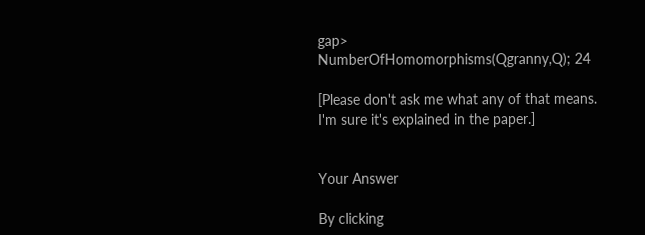gap> NumberOfHomomorphisms(Qgranny,Q); 24

[Please don't ask me what any of that means. I'm sure it's explained in the paper.]


Your Answer

By clicking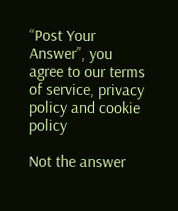“Post Your Answer”, you agree to our terms of service, privacy policy and cookie policy

Not the answer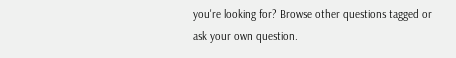you're looking for? Browse other questions tagged or ask your own question.